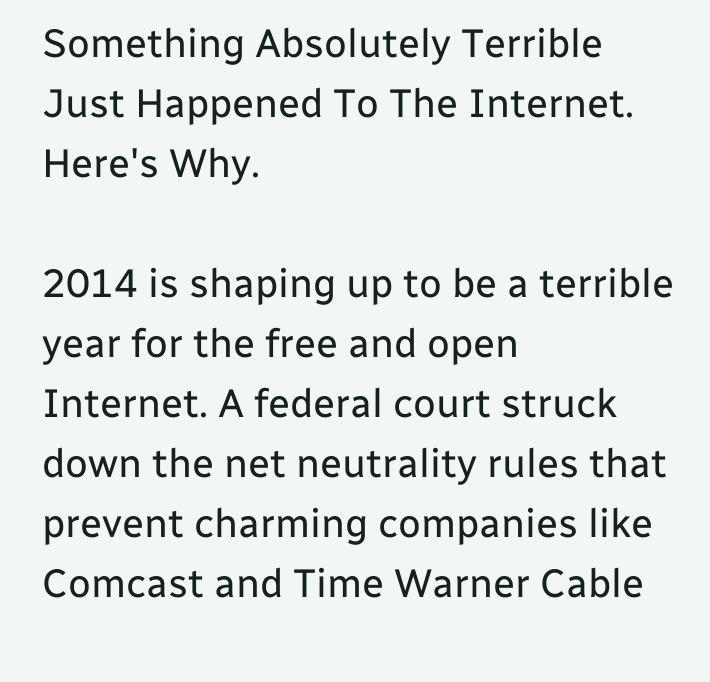Something Absolutely Terrible Just Happened To The Internet. Here's Why.

2014 is shaping up to be a terrible year for the free and open Internet. A federal court struck down the net neutrality rules that prevent charming companies like Comcast and Time Warner Cable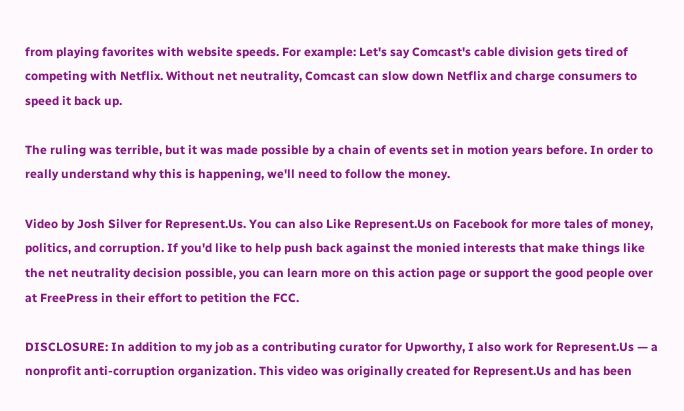from playing favorites with website speeds. For example: Let's say Comcast's cable division gets tired of competing with Netflix. Without net neutrality, Comcast can slow down Netflix and charge consumers to speed it back up.

The ruling was terrible, but it was made possible by a chain of events set in motion years before. In order to really understand why this is happening, we'll need to follow the money.

Video by Josh Silver for Represent.Us. You can also Like Represent.Us on Facebook for more tales of money, politics, and corruption. If you'd like to help push back against the monied interests that make things like the net neutrality decision possible, you can learn more on this action page or support the good people over at FreePress in their effort to petition the FCC.

DISCLOSURE: In addition to my job as a contributing curator for Upworthy, I also work for Represent.Us — a nonprofit anti-corruption organization. This video was originally created for Represent.Us and has been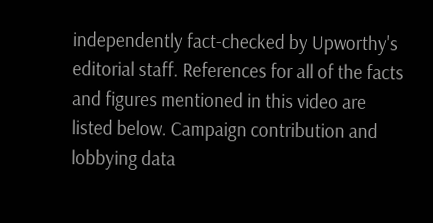independently fact-checked by Upworthy's editorial staff. References for all of the facts and figures mentioned in this video are listed below. Campaign contribution and lobbying data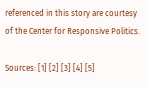referenced in this story are courtesy of the Center for Responsive Politics.

Sources: [1] [2] [3] [4] [5]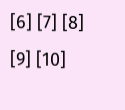[6] [7] [8] [9] [10]